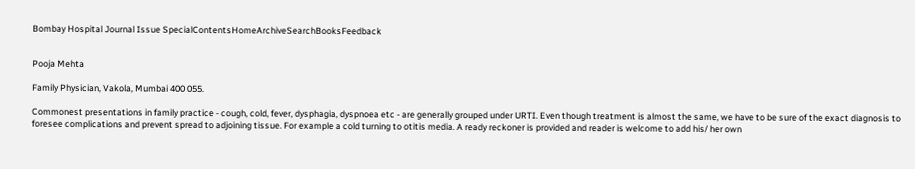Bombay Hospital Journal Issue SpecialContentsHomeArchiveSearchBooksFeedback


Pooja Mehta

Family Physician, Vakola, Mumbai 400 055.

Commonest presentations in family practice - cough, cold, fever, dysphagia, dyspnoea etc - are generally grouped under URTI. Even though treatment is almost the same, we have to be sure of the exact diagnosis to foresee complications and prevent spread to adjoining tissue. For example a cold turning to otitis media. A ready reckoner is provided and reader is welcome to add his/ her own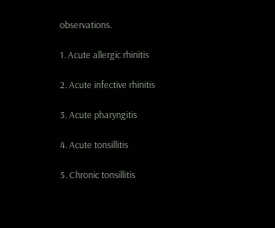observations.

1. Acute allergic rhinitis

2. Acute infective rhinitis

3. Acute pharyngitis

4. Acute tonsillitis

5. Chronic tonsillitis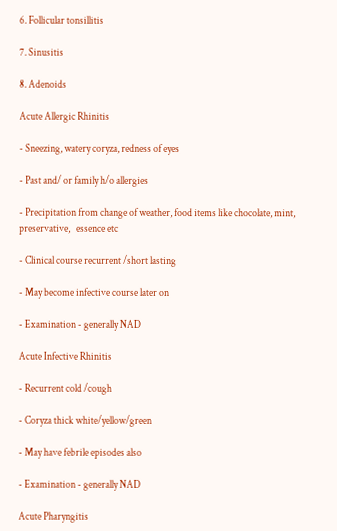6. Follicular tonsillitis

7. Sinusitis

8. Adenoids

Acute Allergic Rhinitis

- Sneezing, watery coryza, redness of eyes

- Past and/ or family h/o allergies

- Precipitation from change of weather, food items like chocolate, mint, preservative,   essence etc

- Clinical course recurrent /short lasting

- May become infective course later on

- Examination - generally NAD

Acute Infective Rhinitis

- Recurrent cold /cough

- Coryza thick white/yellow/green

- May have febrile episodes also

- Examination - generally NAD

Acute Pharyngitis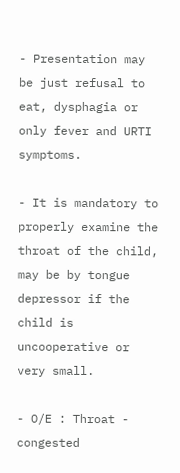- Presentation may be just refusal to eat, dysphagia or only fever and URTI symptoms.

- It is mandatory to properly examine the throat of the child, may be by tongue depressor if the child is uncooperative or very small.

- O/E : Throat - congested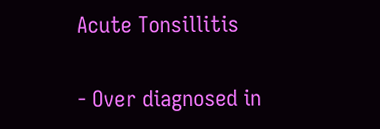Acute Tonsillitis

- Over diagnosed in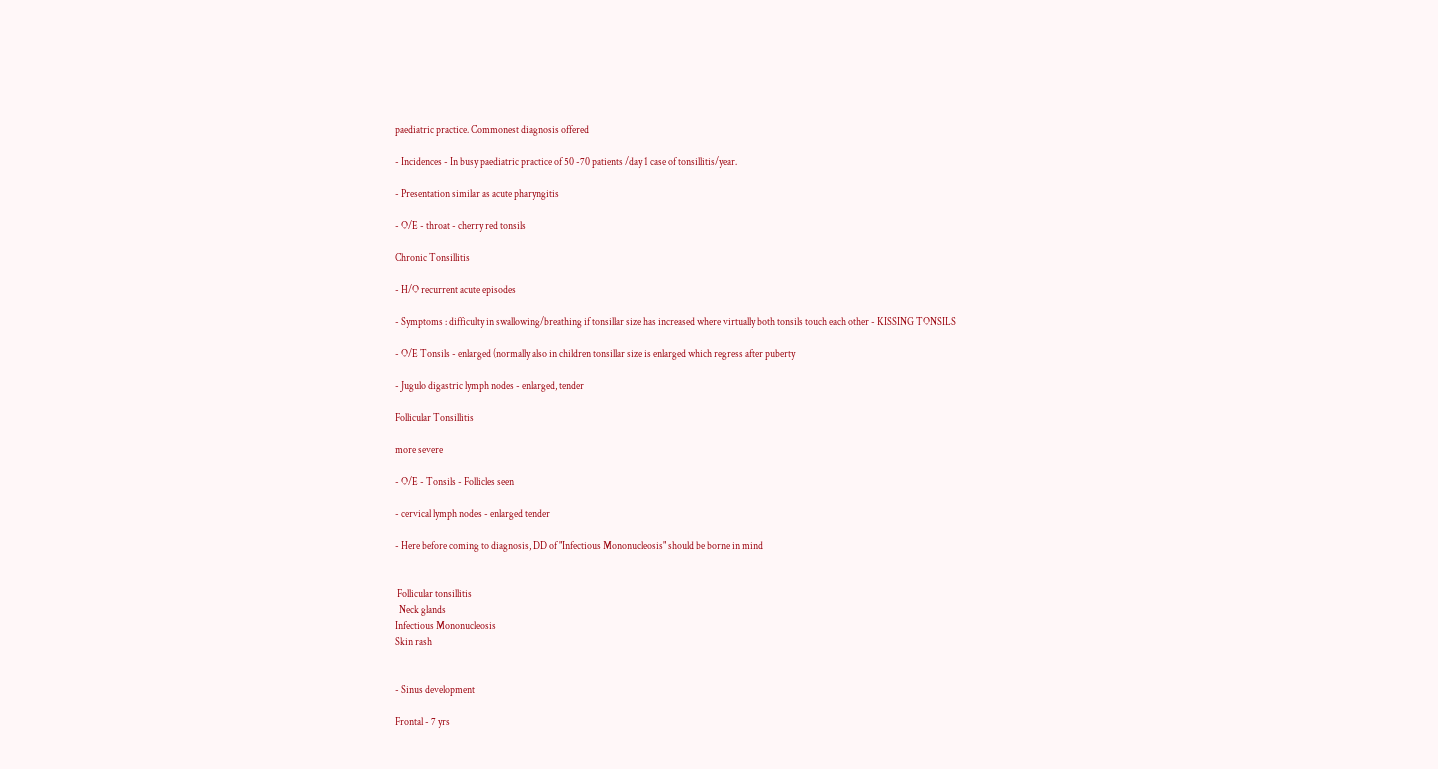paediatric practice. Commonest diagnosis offered

- Incidences - In busy paediatric practice of 50 -70 patients /day 1 case of tonsillitis/year.

- Presentation similar as acute pharyngitis

- O/E - throat - cherry red tonsils

Chronic Tonsillitis

- H/O recurrent acute episodes

- Symptoms : difficulty in swallowing/breathing if tonsillar size has increased where virtually both tonsils touch each other - KISSING TONSILS

- O/E Tonsils - enlarged (normally also in children tonsillar size is enlarged which regress after puberty

- Jugulo digastric lymph nodes - enlarged, tender

Follicular Tonsillitis

more severe

- O/E - Tonsils - Follicles seen

- cervical lymph nodes - enlarged tender

- Here before coming to diagnosis, DD of "Infectious Mononucleosis" should be borne in mind


 Follicular tonsillitis
  Neck glands
Infectious Mononucleosis
Skin rash


- Sinus development

Frontal - 7 yrs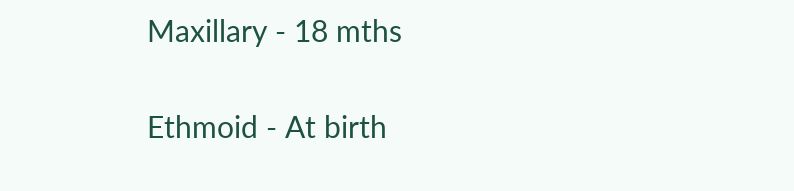Maxillary - 18 mths

Ethmoid - At birth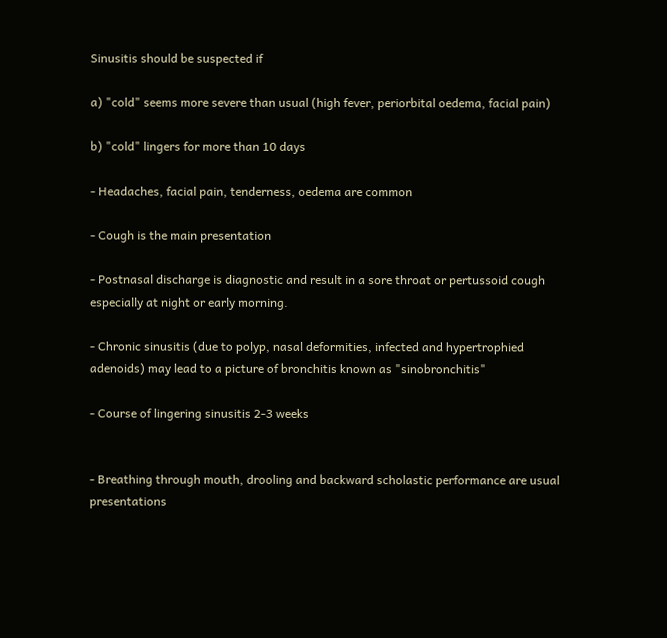Sinusitis should be suspected if

a) "cold" seems more severe than usual (high fever, periorbital oedema, facial pain)

b) "cold" lingers for more than 10 days

- Headaches, facial pain, tenderness, oedema are common

- Cough is the main presentation

- Postnasal discharge is diagnostic and result in a sore throat or pertussoid cough    especially at night or early morning.

- Chronic sinusitis (due to polyp, nasal deformities, infected and hypertrophied    adenoids) may lead to a picture of bronchitis known as "sinobronchitis"

- Course of lingering sinusitis 2-3 weeks


- Breathing through mouth, drooling and backward scholastic performance are usual presentations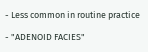- Less common in routine practice

- "ADENOID FACIES"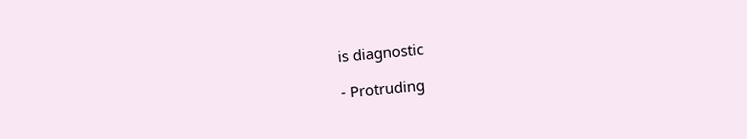is diagnostic

- Protruding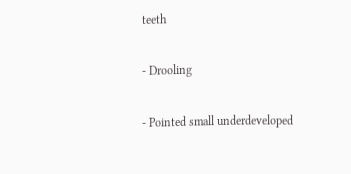teeth

- Drooling

- Pointed small underdeveloped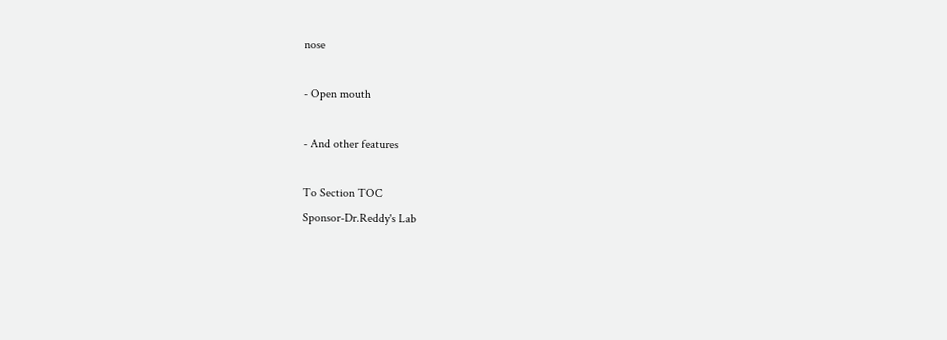nose

- Open mouth

- And other features

To Section TOC
Sponsor-Dr.Reddy's Lab